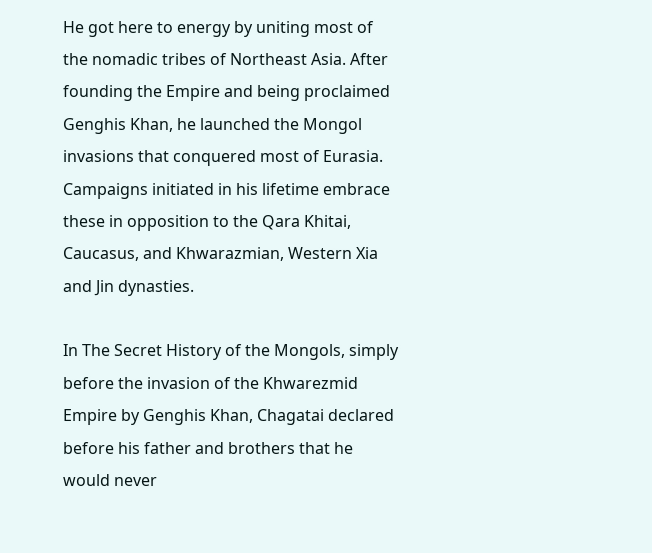He got here to energy by uniting most of the nomadic tribes of Northeast Asia. After founding the Empire and being proclaimed Genghis Khan, he launched the Mongol invasions that conquered most of Eurasia. Campaigns initiated in his lifetime embrace these in opposition to the Qara Khitai, Caucasus, and Khwarazmian, Western Xia and Jin dynasties.

In The Secret History of the Mongols, simply before the invasion of the Khwarezmid Empire by Genghis Khan, Chagatai declared before his father and brothers that he would never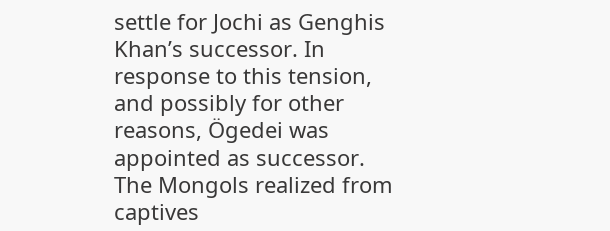settle for Jochi as Genghis Khan’s successor. In response to this tension, and possibly for other reasons, Ögedei was appointed as successor. The Mongols realized from captives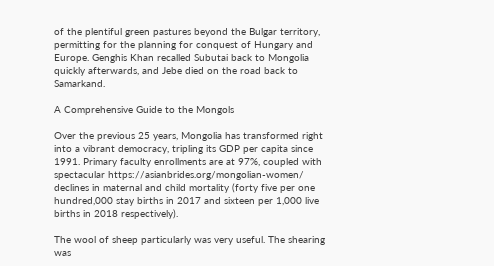of the plentiful green pastures beyond the Bulgar territory, permitting for the planning for conquest of Hungary and Europe. Genghis Khan recalled Subutai back to Mongolia quickly afterwards, and Jebe died on the road back to Samarkand.

A Comprehensive Guide to the Mongols

Over the previous 25 years, Mongolia has transformed right into a vibrant democracy, tripling its GDP per capita since 1991. Primary faculty enrollments are at 97%, coupled with spectacular https://asianbrides.org/mongolian-women/ declines in maternal and child mortality (forty five per one hundred,000 stay births in 2017 and sixteen per 1,000 live births in 2018 respectively).

The wool of sheep particularly was very useful. The shearing was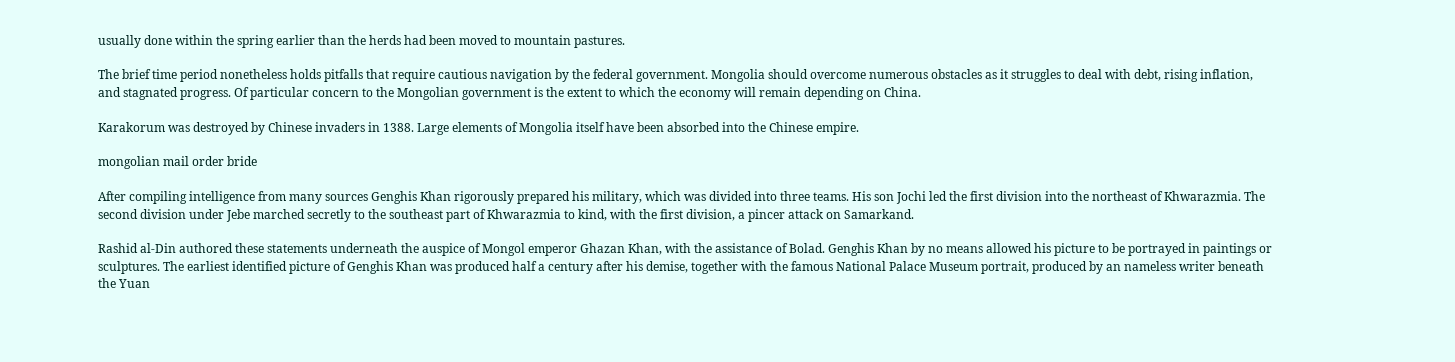usually done within the spring earlier than the herds had been moved to mountain pastures.

The brief time period nonetheless holds pitfalls that require cautious navigation by the federal government. Mongolia should overcome numerous obstacles as it struggles to deal with debt, rising inflation, and stagnated progress. Of particular concern to the Mongolian government is the extent to which the economy will remain depending on China.

Karakorum was destroyed by Chinese invaders in 1388. Large elements of Mongolia itself have been absorbed into the Chinese empire.

mongolian mail order bride

After compiling intelligence from many sources Genghis Khan rigorously prepared his military, which was divided into three teams. His son Jochi led the first division into the northeast of Khwarazmia. The second division under Jebe marched secretly to the southeast part of Khwarazmia to kind, with the first division, a pincer attack on Samarkand.

Rashid al-Din authored these statements underneath the auspice of Mongol emperor Ghazan Khan, with the assistance of Bolad. Genghis Khan by no means allowed his picture to be portrayed in paintings or sculptures. The earliest identified picture of Genghis Khan was produced half a century after his demise, together with the famous National Palace Museum portrait, produced by an nameless writer beneath the Yuan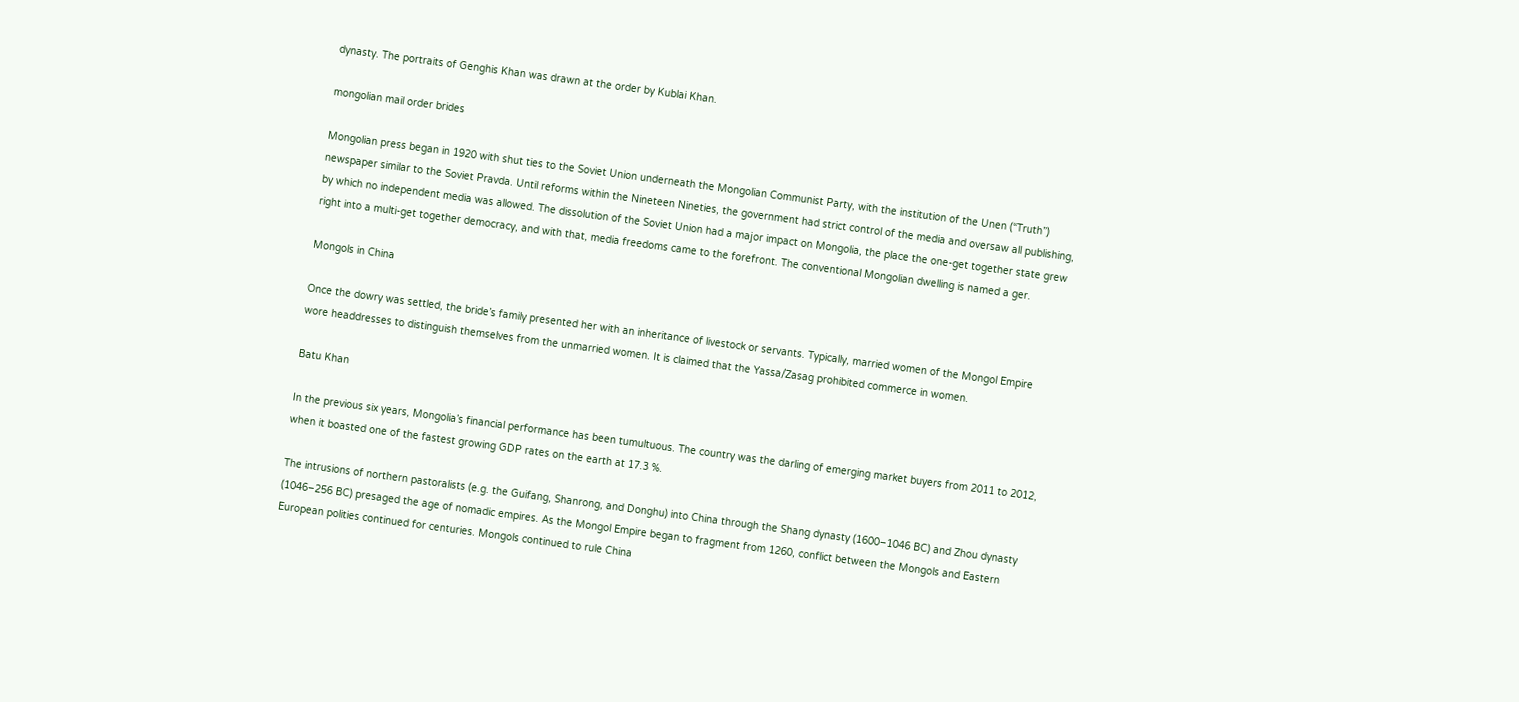dynasty. The portraits of Genghis Khan was drawn at the order by Kublai Khan.

mongolian mail order brides

Mongolian press began in 1920 with shut ties to the Soviet Union underneath the Mongolian Communist Party, with the institution of the Unen (“Truth”) newspaper similar to the Soviet Pravda. Until reforms within the Nineteen Nineties, the government had strict control of the media and oversaw all publishing, by which no independent media was allowed. The dissolution of the Soviet Union had a major impact on Mongolia, the place the one-get together state grew right into a multi-get together democracy, and with that, media freedoms came to the forefront. The conventional Mongolian dwelling is named a ger.

Mongols in China

Once the dowry was settled, the bride’s family presented her with an inheritance of livestock or servants. Typically, married women of the Mongol Empire wore headdresses to distinguish themselves from the unmarried women. It is claimed that the Yassa/Zasag prohibited commerce in women.

Batu Khan

In the previous six years, Mongolia’s financial performance has been tumultuous. The country was the darling of emerging market buyers from 2011 to 2012, when it boasted one of the fastest growing GDP rates on the earth at 17.3 %.

The intrusions of northern pastoralists (e.g. the Guifang, Shanrong, and Donghu) into China through the Shang dynasty (1600–1046 BC) and Zhou dynasty (1046–256 BC) presaged the age of nomadic empires. As the Mongol Empire began to fragment from 1260, conflict between the Mongols and Eastern European polities continued for centuries. Mongols continued to rule China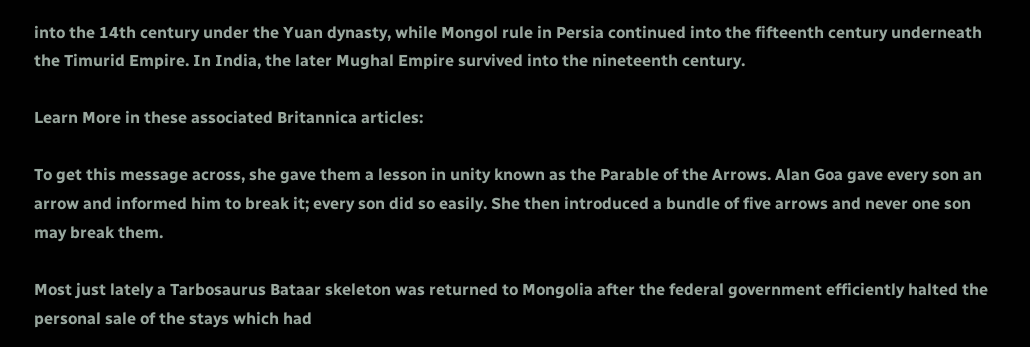into the 14th century under the Yuan dynasty, while Mongol rule in Persia continued into the fifteenth century underneath the Timurid Empire. In India, the later Mughal Empire survived into the nineteenth century.

Learn More in these associated Britannica articles:

To get this message across, she gave them a lesson in unity known as the Parable of the Arrows. Alan Goa gave every son an arrow and informed him to break it; every son did so easily. She then introduced a bundle of five arrows and never one son may break them.

Most just lately a Tarbosaurus Bataar skeleton was returned to Mongolia after the federal government efficiently halted the personal sale of the stays which had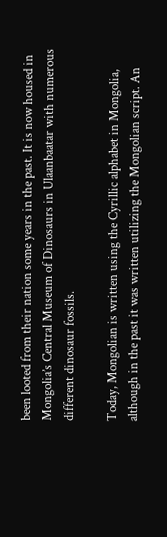been looted from their nation some years in the past. It is now housed in Mongolia’s Central Museum of Dinosaurs in Ulaanbaatar with numerous different dinosaur fossils.

Today, Mongolian is written using the Cyrillic alphabet in Mongolia, although in the past it was written utilizing the Mongolian script. An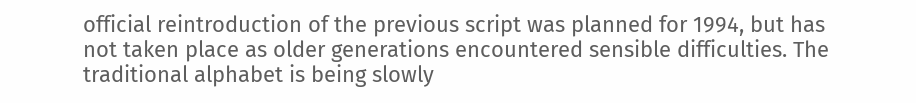official reintroduction of the previous script was planned for 1994, but has not taken place as older generations encountered sensible difficulties. The traditional alphabet is being slowly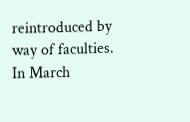reintroduced by way of faculties. In March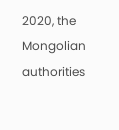2020, the Mongolian authorities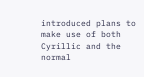introduced plans to make use of both Cyrillic and the normal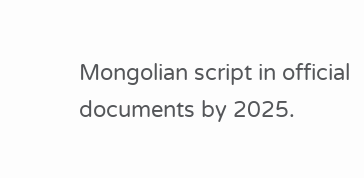Mongolian script in official documents by 2025.